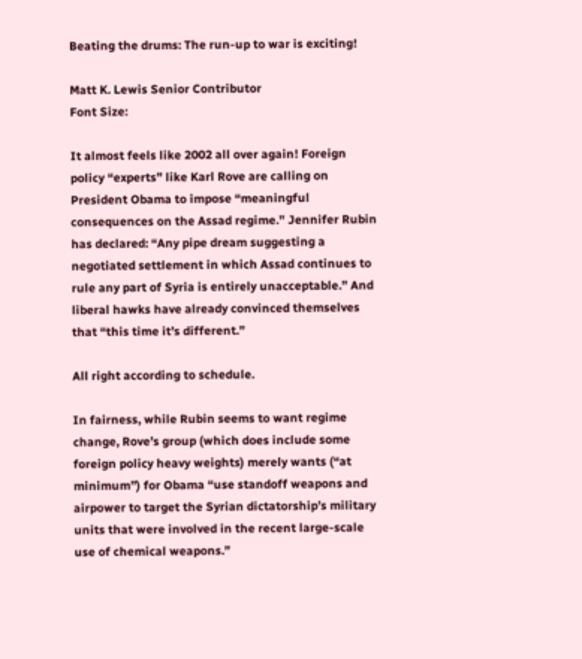Beating the drums: The run-up to war is exciting!

Matt K. Lewis Senior Contributor
Font Size:

It almost feels like 2002 all over again! Foreign policy “experts” like Karl Rove are calling on President Obama to impose “meaningful consequences on the Assad regime.” Jennifer Rubin has declared: “Any pipe dream suggesting a negotiated settlement in which Assad continues to rule any part of Syria is entirely unacceptable.” And liberal hawks have already convinced themselves that “this time it’s different.”

All right according to schedule.

In fairness, while Rubin seems to want regime change, Rove’s group (which does include some foreign policy heavy weights) merely wants (“at minimum”) for Obama “use standoff weapons and airpower to target the Syrian dictatorship’s military units that were involved in the recent large-scale use of chemical weapons.”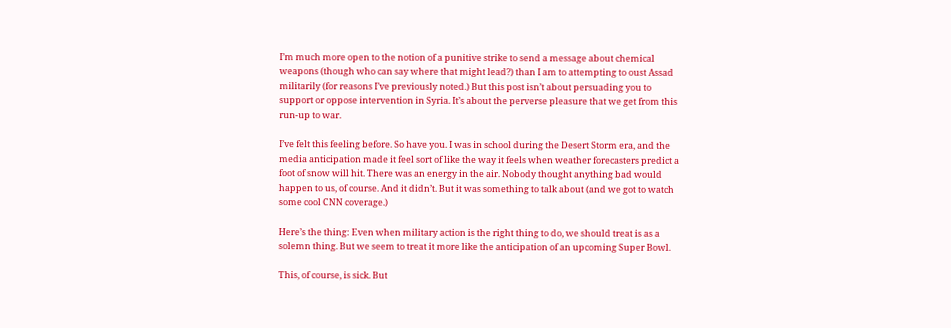I’m much more open to the notion of a punitive strike to send a message about chemical weapons (though who can say where that might lead?) than I am to attempting to oust Assad militarily (for reasons I’ve previously noted.) But this post isn’t about persuading you to support or oppose intervention in Syria. It’s about the perverse pleasure that we get from this run-up to war.

I’ve felt this feeling before. So have you. I was in school during the Desert Storm era, and the media anticipation made it feel sort of like the way it feels when weather forecasters predict a foot of snow will hit. There was an energy in the air. Nobody thought anything bad would happen to us, of course. And it didn’t. But it was something to talk about (and we got to watch some cool CNN coverage.)

Here’s the thing: Even when military action is the right thing to do, we should treat is as a solemn thing. But we seem to treat it more like the anticipation of an upcoming Super Bowl.

This, of course, is sick. But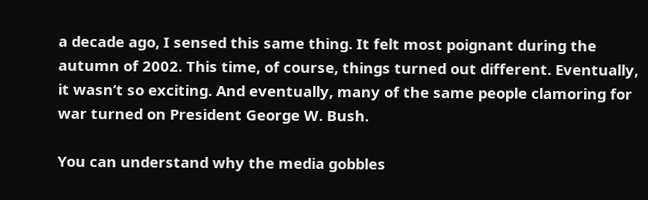a decade ago, I sensed this same thing. It felt most poignant during the autumn of 2002. This time, of course, things turned out different. Eventually, it wasn’t so exciting. And eventually, many of the same people clamoring for war turned on President George W. Bush.

You can understand why the media gobbles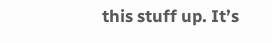this stuff up. It’s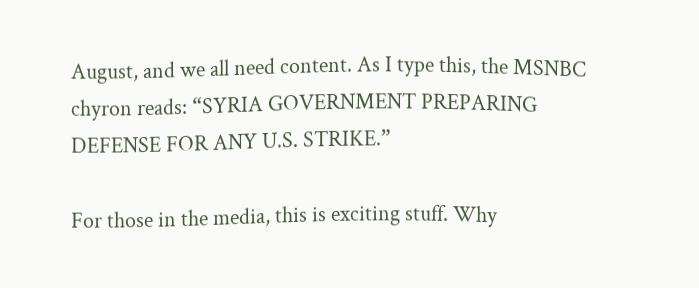August, and we all need content. As I type this, the MSNBC chyron reads: “SYRIA GOVERNMENT PREPARING DEFENSE FOR ANY U.S. STRIKE.”

For those in the media, this is exciting stuff. Why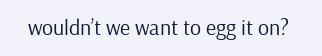wouldn’t we want to egg it on?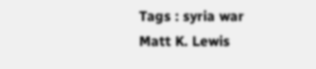Tags : syria war
Matt K. Lewis